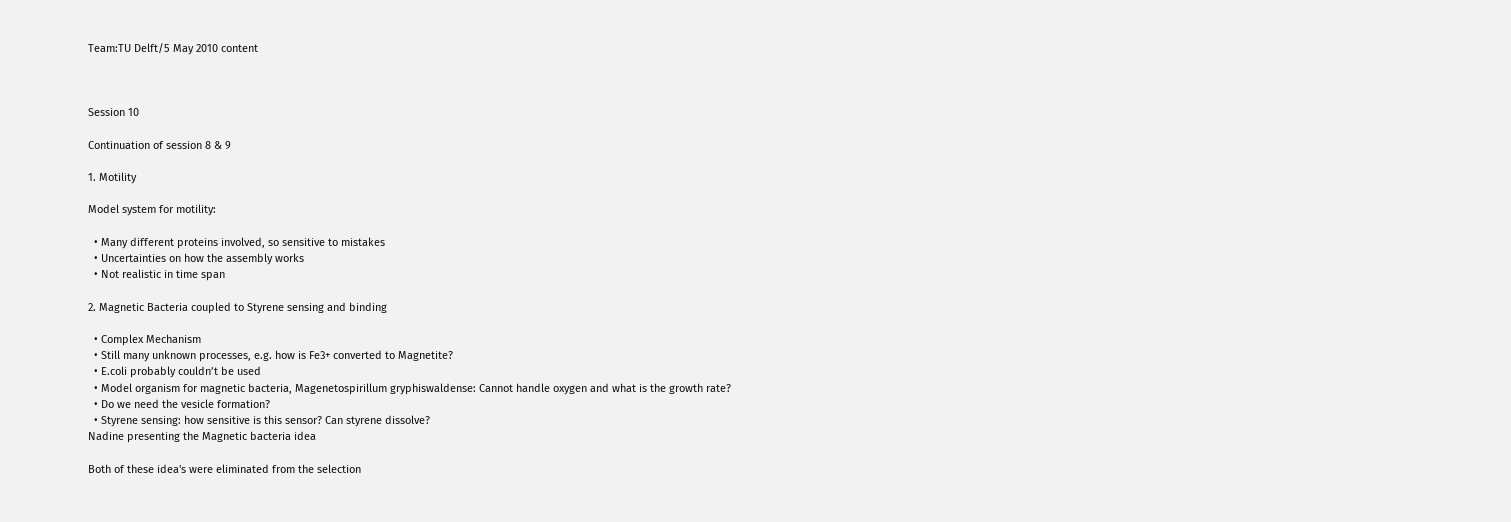Team:TU Delft/5 May 2010 content



Session 10

Continuation of session 8 & 9

1. Motility

Model system for motility:

  • Many different proteins involved, so sensitive to mistakes
  • Uncertainties on how the assembly works
  • Not realistic in time span

2. Magnetic Bacteria coupled to Styrene sensing and binding

  • Complex Mechanism
  • Still many unknown processes, e.g. how is Fe3+ converted to Magnetite?
  • E.coli probably couldn’t be used
  • Model organism for magnetic bacteria, Magenetospirillum gryphiswaldense: Cannot handle oxygen and what is the growth rate?
  • Do we need the vesicle formation?
  • Styrene sensing: how sensitive is this sensor? Can styrene dissolve?
Nadine presenting the Magnetic bacteria idea

Both of these idea's were eliminated from the selection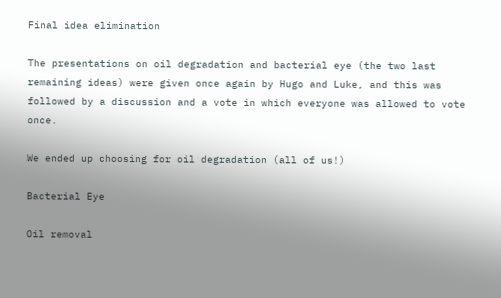Final idea elimination

The presentations on oil degradation and bacterial eye (the two last remaining ideas) were given once again by Hugo and Luke, and this was followed by a discussion and a vote in which everyone was allowed to vote once.

We ended up choosing for oil degradation (all of us!)

Bacterial Eye

Oil removal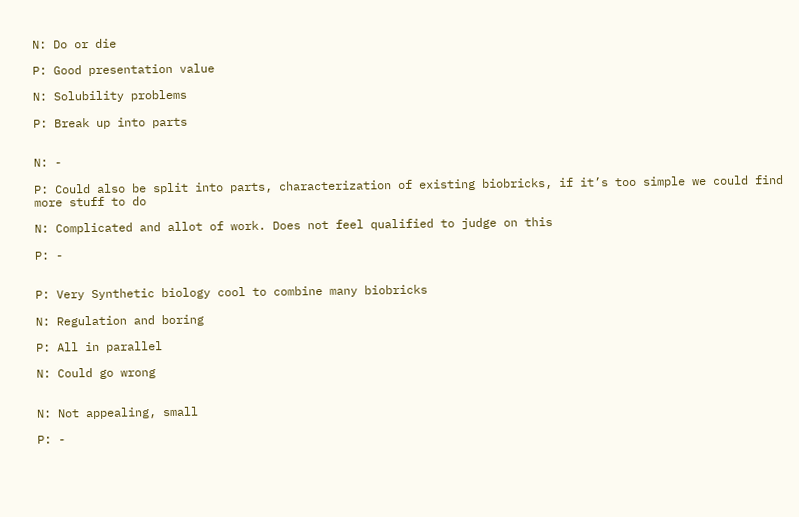N: Do or die

P: Good presentation value

N: Solubility problems

P: Break up into parts


N: -

P: Could also be split into parts, characterization of existing biobricks, if it’s too simple we could find more stuff to do

N: Complicated and allot of work. Does not feel qualified to judge on this

P: -


P: Very Synthetic biology cool to combine many biobricks

N: Regulation and boring

P: All in parallel

N: Could go wrong


N: Not appealing, small

P: -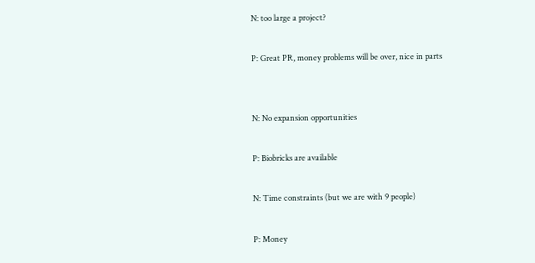N: too large a project?

P: Great PR, money problems will be over, nice in parts


N: No expansion opportunities

P: Biobricks are available

N: Time constraints (but we are with 9 people)

P: Money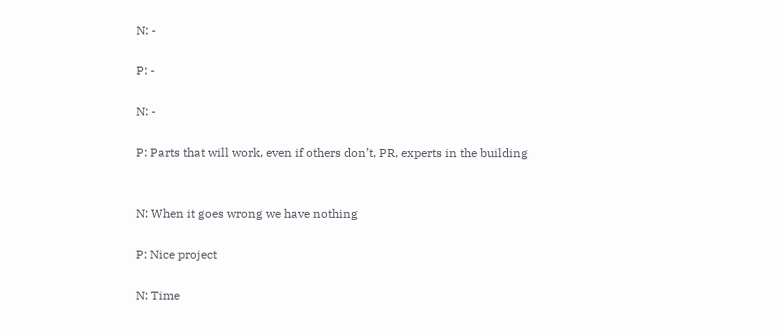N: -

P: -

N: -

P: Parts that will work, even if others don’t, PR, experts in the building


N: When it goes wrong we have nothing

P: Nice project

N: Time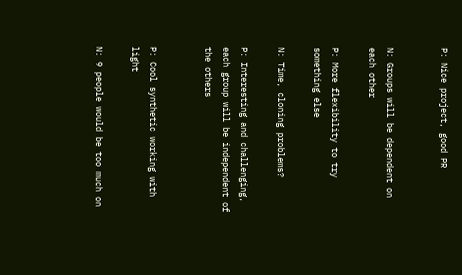P: Nice project, good PR


N: Groups will be dependent on each other

P: More flexibility to try something else

N: Time, cloning problems?

P: Interesting and challenging, each group will be independent of the others


P: Cool synthetic working with light

N: 9 people would be too much on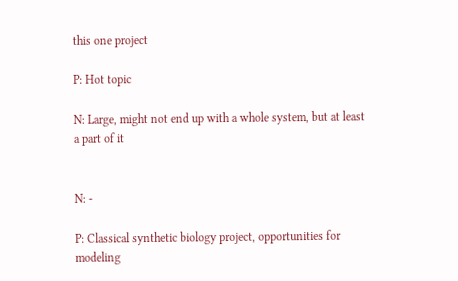this one project

P: Hot topic

N: Large, might not end up with a whole system, but at least a part of it


N: -

P: Classical synthetic biology project, opportunities for modeling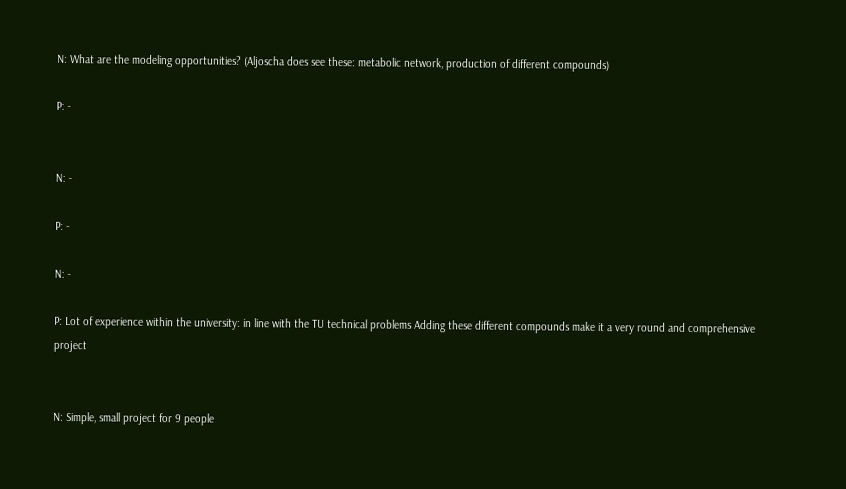N: What are the modeling opportunities? (Aljoscha does see these: metabolic network, production of different compounds)

P: -


N: -

P: -

N: -

P: Lot of experience within the university: in line with the TU technical problems Adding these different compounds make it a very round and comprehensive project


N: Simple, small project for 9 people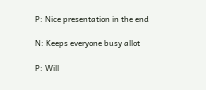P: Nice presentation in the end

N: Keeps everyone busy allot

P: Will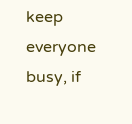keep everyone busy, if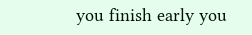you finish early you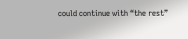could continue with “the rest”